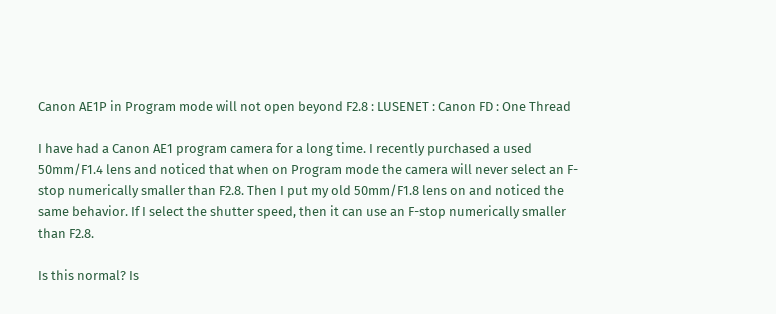Canon AE1P in Program mode will not open beyond F2.8 : LUSENET : Canon FD : One Thread

I have had a Canon AE1 program camera for a long time. I recently purchased a used 50mm/F1.4 lens and noticed that when on Program mode the camera will never select an F-stop numerically smaller than F2.8. Then I put my old 50mm/F1.8 lens on and noticed the same behavior. If I select the shutter speed, then it can use an F-stop numerically smaller than F2.8.

Is this normal? Is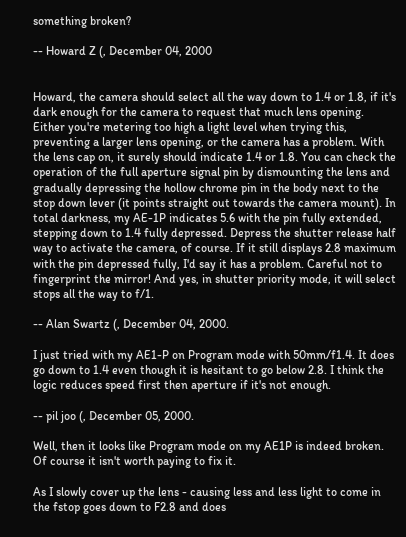something broken?

-- Howard Z (, December 04, 2000


Howard, the camera should select all the way down to 1.4 or 1.8, if it's dark enough for the camera to request that much lens opening. Either you're metering too high a light level when trying this, preventing a larger lens opening, or the camera has a problem. With the lens cap on, it surely should indicate 1.4 or 1.8. You can check the operation of the full aperture signal pin by dismounting the lens and gradually depressing the hollow chrome pin in the body next to the stop down lever (it points straight out towards the camera mount). In total darkness, my AE-1P indicates 5.6 with the pin fully extended, stepping down to 1.4 fully depressed. Depress the shutter release half way to activate the camera, of course. If it still displays 2.8 maximum with the pin depressed fully, I'd say it has a problem. Careful not to fingerprint the mirror! And yes, in shutter priority mode, it will select stops all the way to f/1.

-- Alan Swartz (, December 04, 2000.

I just tried with my AE1-P on Program mode with 50mm/f1.4. It does go down to 1.4 even though it is hesitant to go below 2.8. I think the logic reduces speed first then aperture if it's not enough.

-- pil joo (, December 05, 2000.

Well, then it looks like Program mode on my AE1P is indeed broken. Of course it isn't worth paying to fix it.

As I slowly cover up the lens - causing less and less light to come in the fstop goes down to F2.8 and does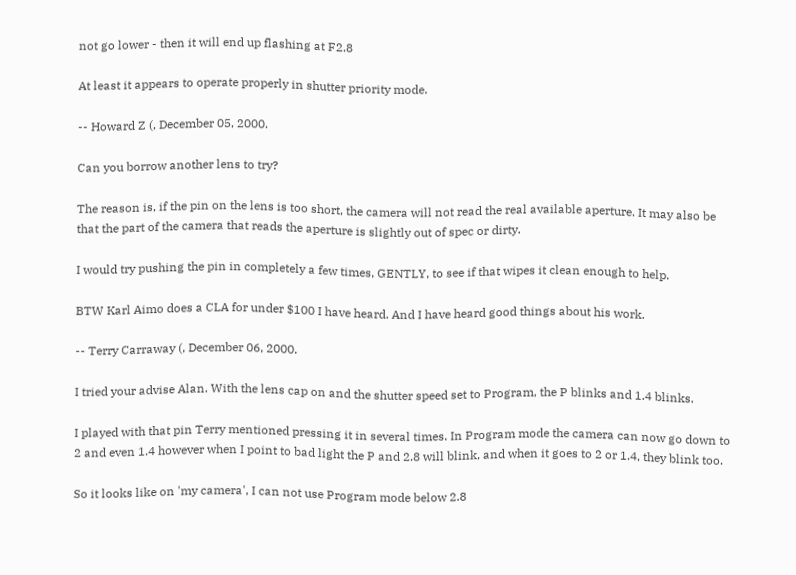not go lower - then it will end up flashing at F2.8

At least it appears to operate properly in shutter priority mode.

-- Howard Z (, December 05, 2000.

Can you borrow another lens to try?

The reason is, if the pin on the lens is too short, the camera will not read the real available aperture. It may also be that the part of the camera that reads the aperture is slightly out of spec or dirty.

I would try pushing the pin in completely a few times, GENTLY, to see if that wipes it clean enough to help.

BTW Karl Aimo does a CLA for under $100 I have heard. And I have heard good things about his work.

-- Terry Carraway (, December 06, 2000.

I tried your advise Alan. With the lens cap on and the shutter speed set to Program, the P blinks and 1.4 blinks.

I played with that pin Terry mentioned pressing it in several times. In Program mode the camera can now go down to 2 and even 1.4 however when I point to bad light the P and 2.8 will blink, and when it goes to 2 or 1.4, they blink too.

So it looks like on 'my camera', I can not use Program mode below 2.8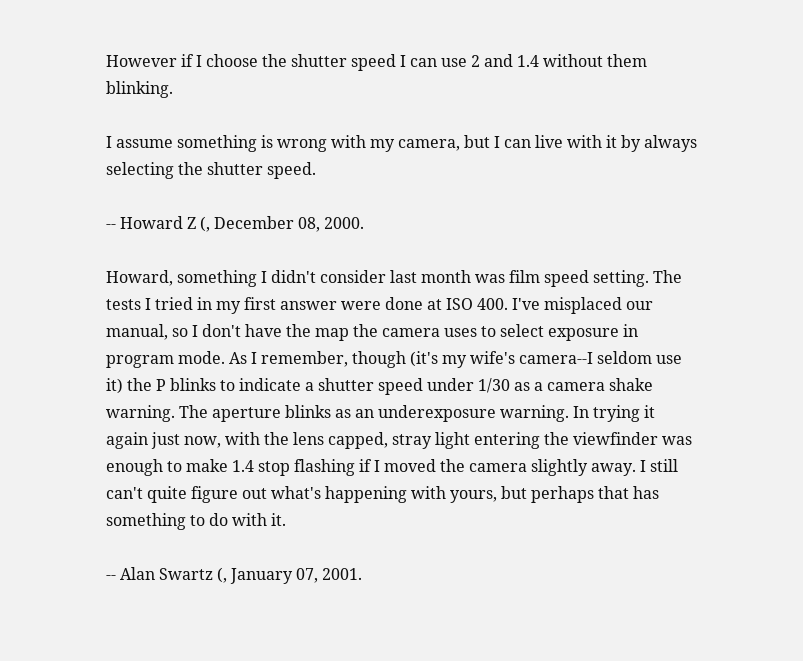However if I choose the shutter speed I can use 2 and 1.4 without them blinking.

I assume something is wrong with my camera, but I can live with it by always selecting the shutter speed.

-- Howard Z (, December 08, 2000.

Howard, something I didn't consider last month was film speed setting. The tests I tried in my first answer were done at ISO 400. I've misplaced our manual, so I don't have the map the camera uses to select exposure in program mode. As I remember, though (it's my wife's camera--I seldom use it) the P blinks to indicate a shutter speed under 1/30 as a camera shake warning. The aperture blinks as an underexposure warning. In trying it again just now, with the lens capped, stray light entering the viewfinder was enough to make 1.4 stop flashing if I moved the camera slightly away. I still can't quite figure out what's happening with yours, but perhaps that has something to do with it.

-- Alan Swartz (, January 07, 2001.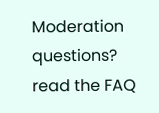Moderation questions? read the FAQ